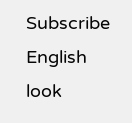Subscribe English
look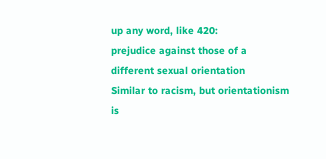up any word, like 420:
prejudice against those of a different sexual orientation
Similar to racism, but orientationism is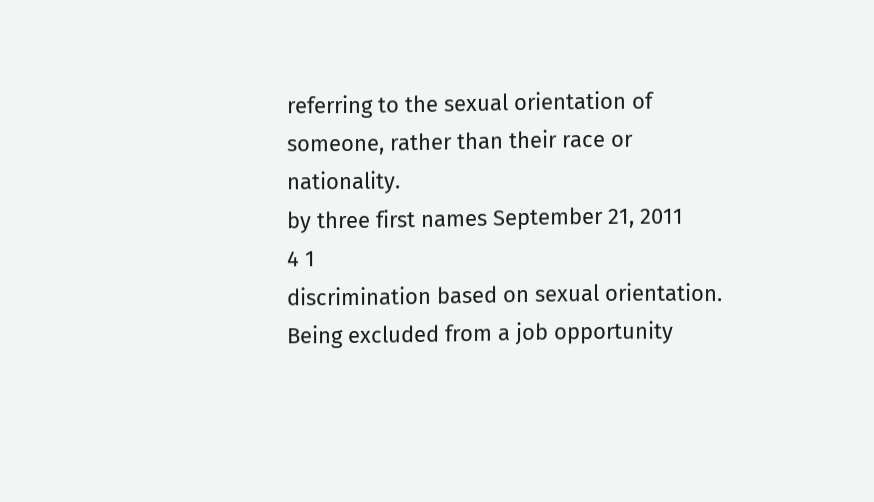referring to the sexual orientation of someone, rather than their race or nationality.
by three first names September 21, 2011
4 1
discrimination based on sexual orientation.
Being excluded from a job opportunity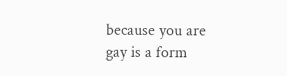because you are gay is a form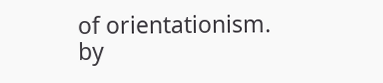of orientationism.
by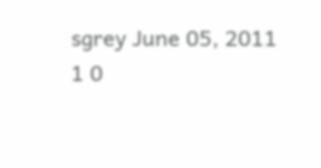sgrey June 05, 2011
1 0